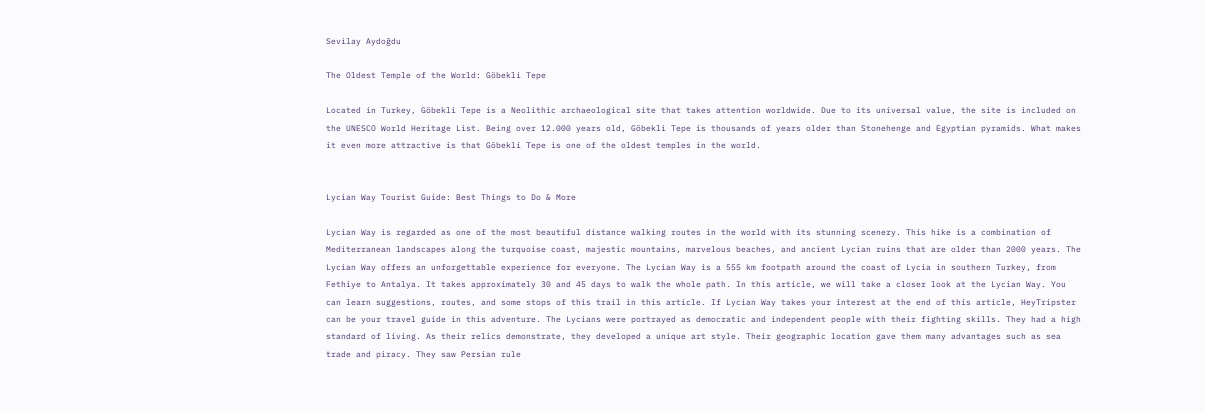Sevilay Aydoğdu

The Oldest Temple of the World: Göbekli Tepe

Located in Turkey, Göbekli Tepe is a Neolithic archaeological site that takes attention worldwide. Due to its universal value, the site is included on the UNESCO World Heritage List. Being over 12.000 years old, Göbekli Tepe is thousands of years older than Stonehenge and Egyptian pyramids. What makes it even more attractive is that Göbekli Tepe is one of the oldest temples in the world.


Lycian Way Tourist Guide: Best Things to Do & More

Lycian Way is regarded as one of the most beautiful distance walking routes in the world with its stunning scenery. This hike is a combination of Mediterranean landscapes along the turquoise coast, majestic mountains, marvelous beaches, and ancient Lycian ruins that are older than 2000 years. The Lycian Way offers an unforgettable experience for everyone. The Lycian Way is a 555 km footpath around the coast of Lycia in southern Turkey, from Fethiye to Antalya. It takes approximately 30 and 45 days to walk the whole path. In this article, we will take a closer look at the Lycian Way. You can learn suggestions, routes, and some stops of this trail in this article. If Lycian Way takes your interest at the end of this article, HeyTripster can be your travel guide in this adventure. The Lycians were portrayed as democratic and independent people with their fighting skills. They had a high standard of living. As their relics demonstrate, they developed a unique art style. Their geographic location gave them many advantages such as sea trade and piracy. They saw Persian rule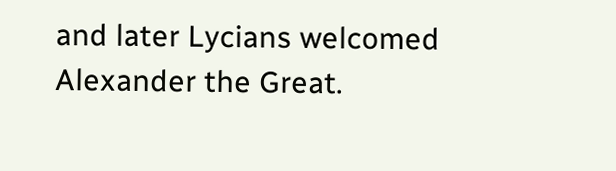and later Lycians welcomed Alexander the Great.